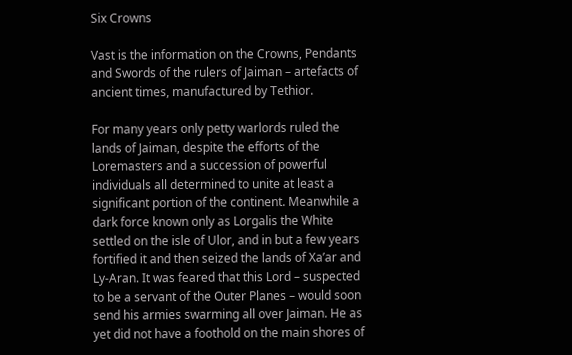Six Crowns

Vast is the information on the Crowns, Pendants and Swords of the rulers of Jaiman – artefacts of ancient times, manufactured by Tethior.

For many years only petty warlords ruled the lands of Jaiman, despite the efforts of the Loremasters and a succession of powerful individuals all determined to unite at least a significant portion of the continent. Meanwhile a dark force known only as Lorgalis the White settled on the isle of Ulor, and in but a few years fortified it and then seized the lands of Xa’ar and Ly-Aran. It was feared that this Lord – suspected to be a servant of the Outer Planes – would soon send his armies swarming all over Jaiman. He as yet did not have a foothold on the main shores of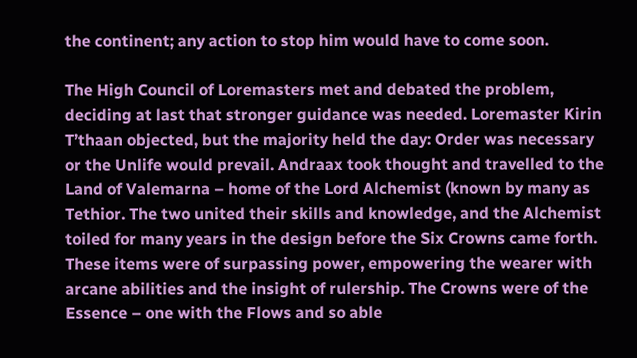the continent; any action to stop him would have to come soon.

The High Council of Loremasters met and debated the problem, deciding at last that stronger guidance was needed. Loremaster Kirin T’thaan objected, but the majority held the day: Order was necessary or the Unlife would prevail. Andraax took thought and travelled to the Land of Valemarna – home of the Lord Alchemist (known by many as Tethior. The two united their skills and knowledge, and the Alchemist toiled for many years in the design before the Six Crowns came forth. These items were of surpassing power, empowering the wearer with arcane abilities and the insight of rulership. The Crowns were of the Essence – one with the Flows and so able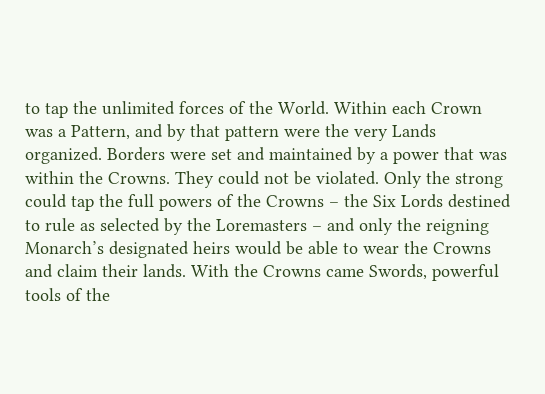to tap the unlimited forces of the World. Within each Crown was a Pattern, and by that pattern were the very Lands organized. Borders were set and maintained by a power that was within the Crowns. They could not be violated. Only the strong could tap the full powers of the Crowns – the Six Lords destined to rule as selected by the Loremasters – and only the reigning Monarch’s designated heirs would be able to wear the Crowns and claim their lands. With the Crowns came Swords, powerful tools of the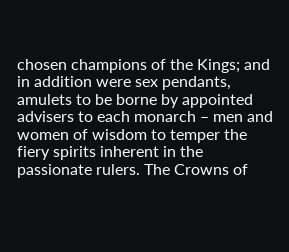chosen champions of the Kings; and in addition were sex pendants, amulets to be borne by appointed advisers to each monarch – men and women of wisdom to temper the fiery spirits inherent in the passionate rulers. The Crowns of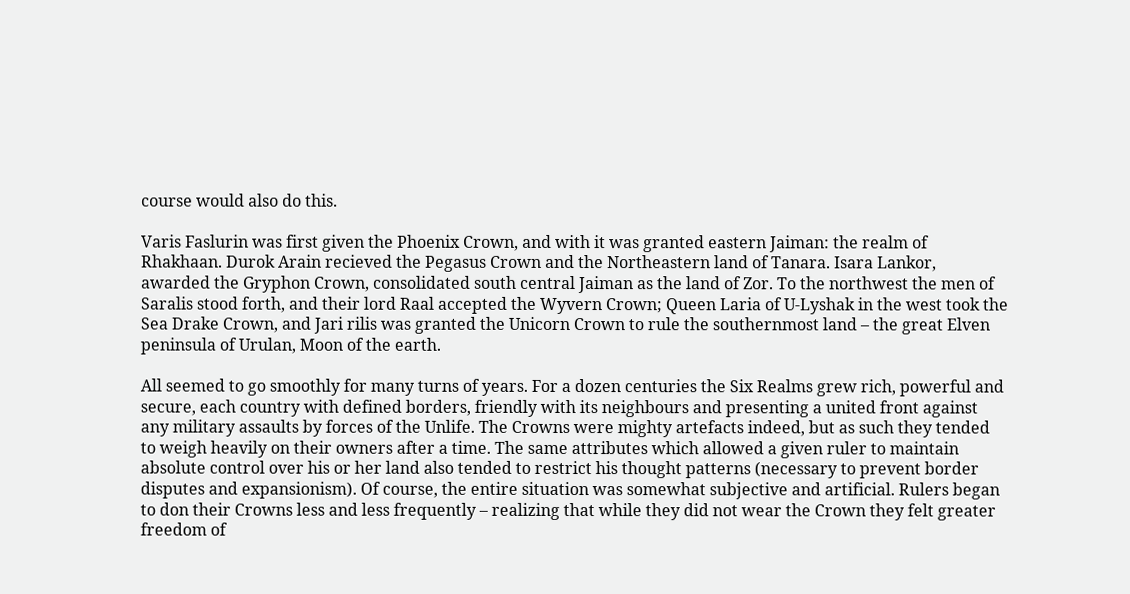course would also do this.

Varis Faslurin was first given the Phoenix Crown, and with it was granted eastern Jaiman: the realm of Rhakhaan. Durok Arain recieved the Pegasus Crown and the Northeastern land of Tanara. Isara Lankor, awarded the Gryphon Crown, consolidated south central Jaiman as the land of Zor. To the northwest the men of Saralis stood forth, and their lord Raal accepted the Wyvern Crown; Queen Laria of U-Lyshak in the west took the Sea Drake Crown, and Jari rilis was granted the Unicorn Crown to rule the southernmost land – the great Elven peninsula of Urulan, Moon of the earth.

All seemed to go smoothly for many turns of years. For a dozen centuries the Six Realms grew rich, powerful and secure, each country with defined borders, friendly with its neighbours and presenting a united front against any military assaults by forces of the Unlife. The Crowns were mighty artefacts indeed, but as such they tended to weigh heavily on their owners after a time. The same attributes which allowed a given ruler to maintain absolute control over his or her land also tended to restrict his thought patterns (necessary to prevent border disputes and expansionism). Of course, the entire situation was somewhat subjective and artificial. Rulers began to don their Crowns less and less frequently – realizing that while they did not wear the Crown they felt greater freedom of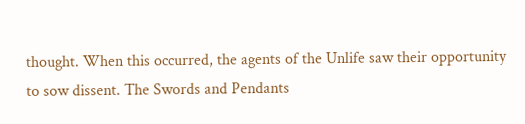thought. When this occurred, the agents of the Unlife saw their opportunity to sow dissent. The Swords and Pendants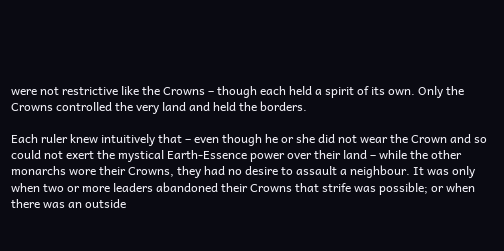were not restrictive like the Crowns – though each held a spirit of its own. Only the Crowns controlled the very land and held the borders.

Each ruler knew intuitively that – even though he or she did not wear the Crown and so could not exert the mystical Earth-Essence power over their land – while the other monarchs wore their Crowns, they had no desire to assault a neighbour. It was only when two or more leaders abandoned their Crowns that strife was possible; or when there was an outside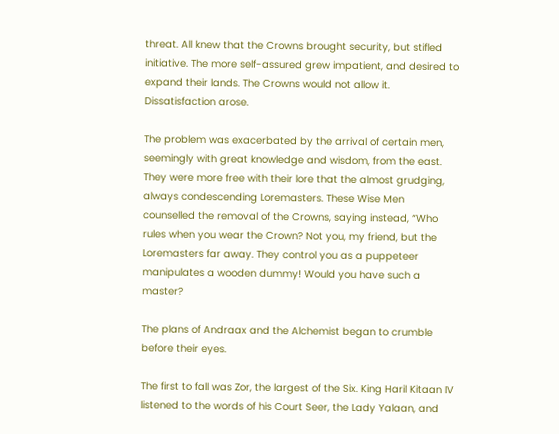threat. All knew that the Crowns brought security, but stifled initiative. The more self-assured grew impatient, and desired to expand their lands. The Crowns would not allow it. Dissatisfaction arose.

The problem was exacerbated by the arrival of certain men, seemingly with great knowledge and wisdom, from the east. They were more free with their lore that the almost grudging, always condescending Loremasters. These Wise Men counselled the removal of the Crowns, saying instead, “Who rules when you wear the Crown? Not you, my friend, but the Loremasters far away. They control you as a puppeteer manipulates a wooden dummy! Would you have such a master?

The plans of Andraax and the Alchemist began to crumble before their eyes.

The first to fall was Zor, the largest of the Six. King Haril Kitaan IV listened to the words of his Court Seer, the Lady Yalaan, and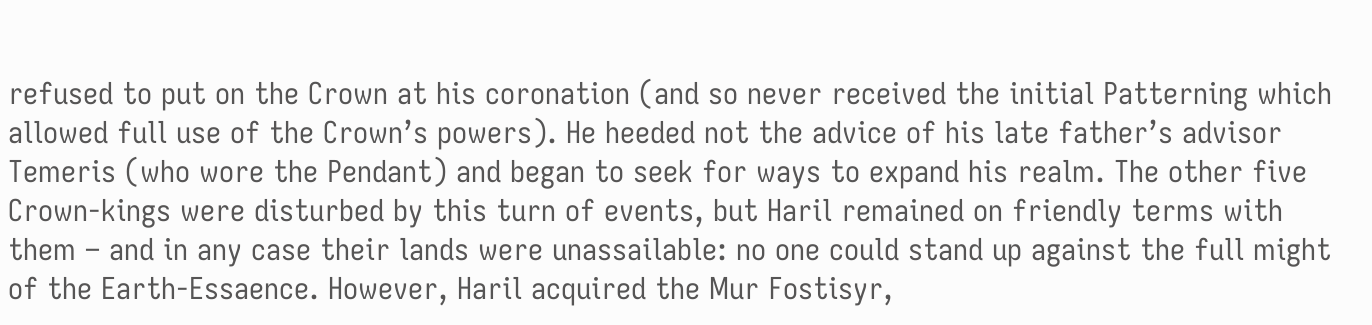refused to put on the Crown at his coronation (and so never received the initial Patterning which allowed full use of the Crown’s powers). He heeded not the advice of his late father’s advisor Temeris (who wore the Pendant) and began to seek for ways to expand his realm. The other five Crown-kings were disturbed by this turn of events, but Haril remained on friendly terms with them – and in any case their lands were unassailable: no one could stand up against the full might of the Earth-Essaence. However, Haril acquired the Mur Fostisyr,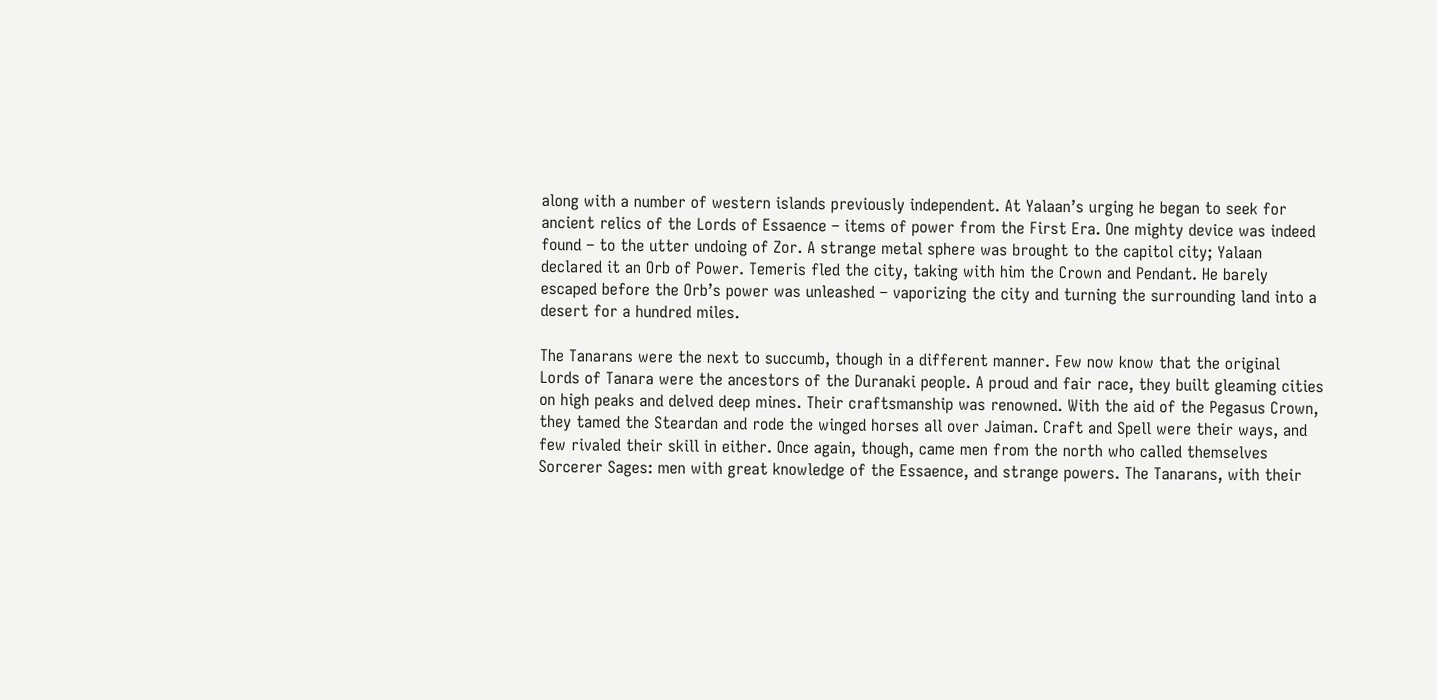along with a number of western islands previously independent. At Yalaan’s urging he began to seek for ancient relics of the Lords of Essaence – items of power from the First Era. One mighty device was indeed found – to the utter undoing of Zor. A strange metal sphere was brought to the capitol city; Yalaan declared it an Orb of Power. Temeris fled the city, taking with him the Crown and Pendant. He barely escaped before the Orb’s power was unleashed – vaporizing the city and turning the surrounding land into a desert for a hundred miles.

The Tanarans were the next to succumb, though in a different manner. Few now know that the original Lords of Tanara were the ancestors of the Duranaki people. A proud and fair race, they built gleaming cities on high peaks and delved deep mines. Their craftsmanship was renowned. With the aid of the Pegasus Crown, they tamed the Steardan and rode the winged horses all over Jaiman. Craft and Spell were their ways, and few rivaled their skill in either. Once again, though, came men from the north who called themselves Sorcerer Sages: men with great knowledge of the Essaence, and strange powers. The Tanarans, with their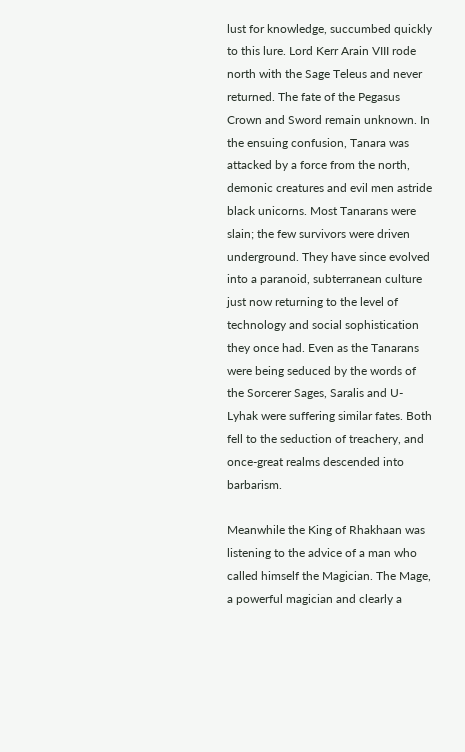lust for knowledge, succumbed quickly to this lure. Lord Kerr Arain VIII rode north with the Sage Teleus and never returned. The fate of the Pegasus Crown and Sword remain unknown. In the ensuing confusion, Tanara was attacked by a force from the north, demonic creatures and evil men astride black unicorns. Most Tanarans were slain; the few survivors were driven underground. They have since evolved into a paranoid, subterranean culture just now returning to the level of technology and social sophistication they once had. Even as the Tanarans were being seduced by the words of the Sorcerer Sages, Saralis and U-Lyhak were suffering similar fates. Both fell to the seduction of treachery, and once-great realms descended into barbarism.

Meanwhile the King of Rhakhaan was listening to the advice of a man who called himself the Magician. The Mage, a powerful magician and clearly a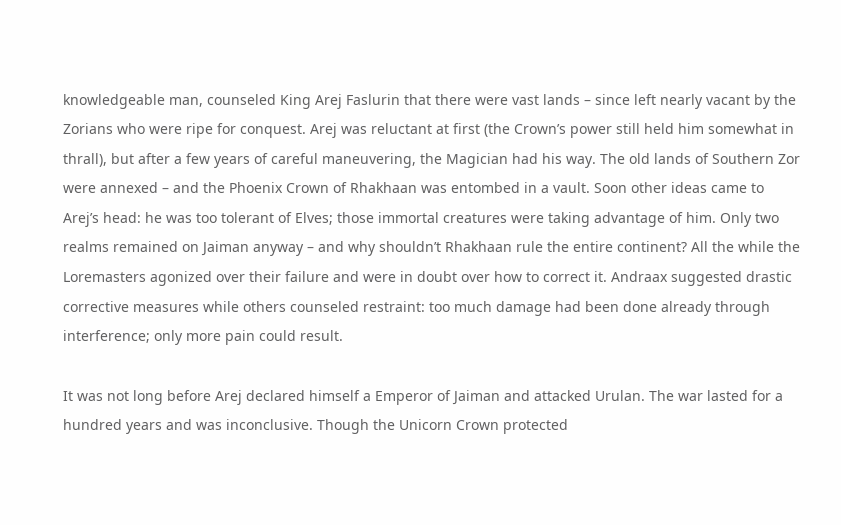knowledgeable man, counseled King Arej Faslurin that there were vast lands – since left nearly vacant by the Zorians who were ripe for conquest. Arej was reluctant at first (the Crown’s power still held him somewhat in thrall), but after a few years of careful maneuvering, the Magician had his way. The old lands of Southern Zor were annexed – and the Phoenix Crown of Rhakhaan was entombed in a vault. Soon other ideas came to Arej’s head: he was too tolerant of Elves; those immortal creatures were taking advantage of him. Only two realms remained on Jaiman anyway – and why shouldn’t Rhakhaan rule the entire continent? All the while the Loremasters agonized over their failure and were in doubt over how to correct it. Andraax suggested drastic corrective measures while others counseled restraint: too much damage had been done already through interference; only more pain could result.

It was not long before Arej declared himself a Emperor of Jaiman and attacked Urulan. The war lasted for a hundred years and was inconclusive. Though the Unicorn Crown protected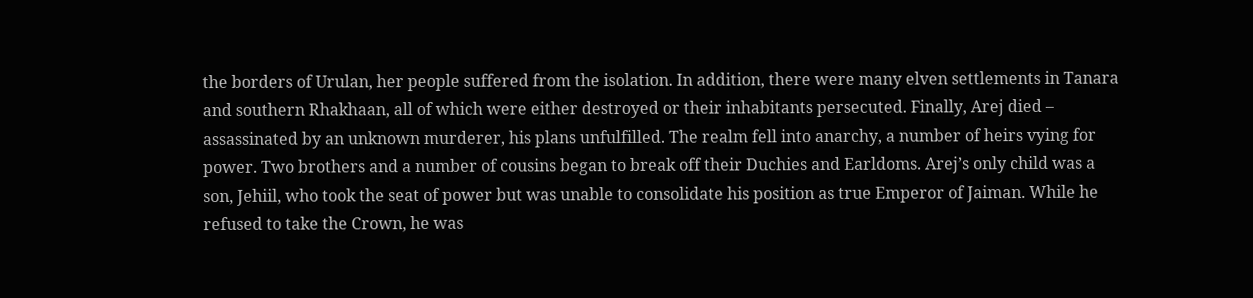the borders of Urulan, her people suffered from the isolation. In addition, there were many elven settlements in Tanara and southern Rhakhaan, all of which were either destroyed or their inhabitants persecuted. Finally, Arej died – assassinated by an unknown murderer, his plans unfulfilled. The realm fell into anarchy, a number of heirs vying for power. Two brothers and a number of cousins began to break off their Duchies and Earldoms. Arej’s only child was a son, Jehiil, who took the seat of power but was unable to consolidate his position as true Emperor of Jaiman. While he refused to take the Crown, he was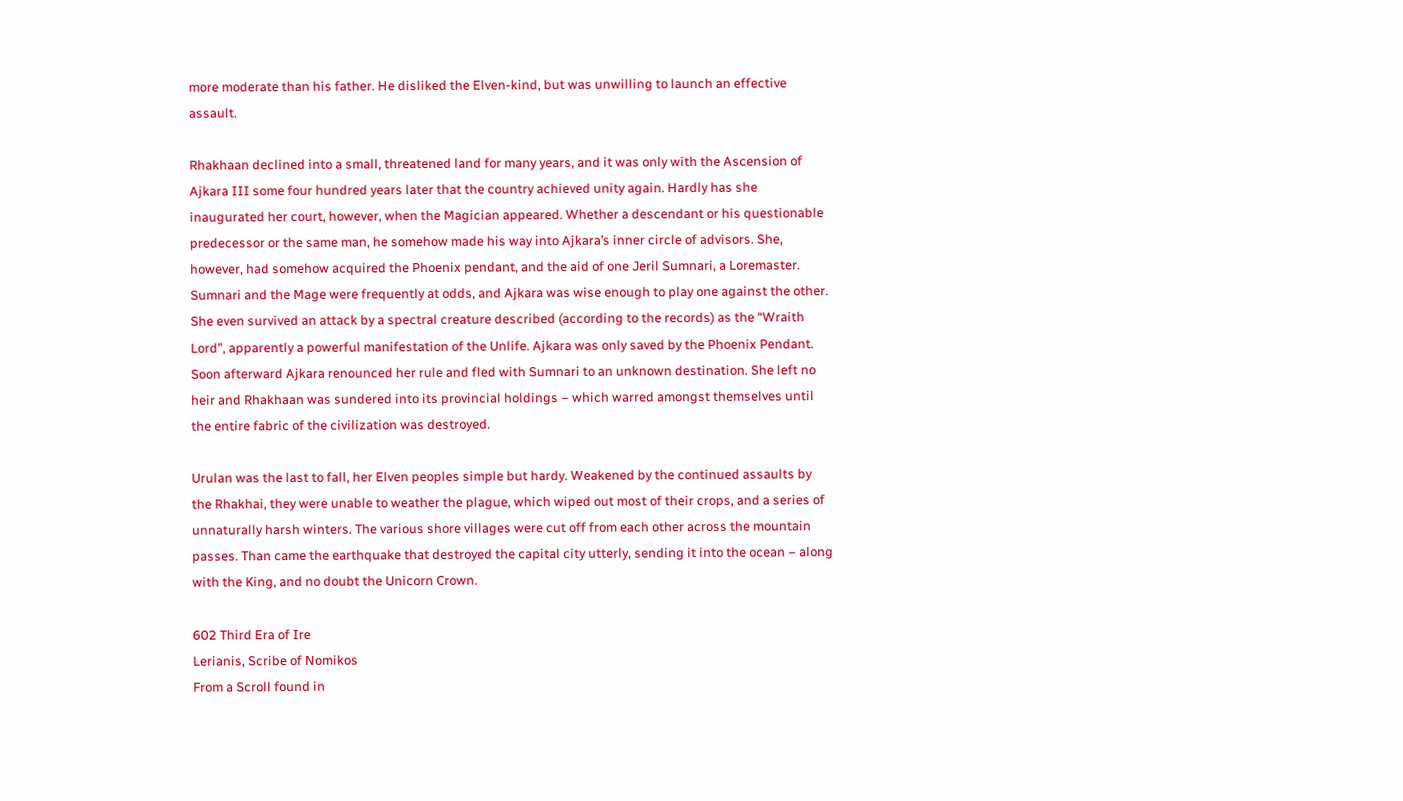more moderate than his father. He disliked the Elven-kind, but was unwilling to launch an effective assault.

Rhakhaan declined into a small, threatened land for many years, and it was only with the Ascension of Ajkara III some four hundred years later that the country achieved unity again. Hardly has she inaugurated her court, however, when the Magician appeared. Whether a descendant or his questionable predecessor or the same man, he somehow made his way into Ajkara’s inner circle of advisors. She, however, had somehow acquired the Phoenix pendant, and the aid of one Jeril Sumnari, a Loremaster. Sumnari and the Mage were frequently at odds, and Ajkara was wise enough to play one against the other. She even survived an attack by a spectral creature described (according to the records) as the “Wraith Lord”, apparently a powerful manifestation of the Unlife. Ajkara was only saved by the Phoenix Pendant. Soon afterward Ajkara renounced her rule and fled with Sumnari to an unknown destination. She left no heir and Rhakhaan was sundered into its provincial holdings – which warred amongst themselves until the entire fabric of the civilization was destroyed.

Urulan was the last to fall, her Elven peoples simple but hardy. Weakened by the continued assaults by the Rhakhai, they were unable to weather the plague, which wiped out most of their crops, and a series of unnaturally harsh winters. The various shore villages were cut off from each other across the mountain passes. Than came the earthquake that destroyed the capital city utterly, sending it into the ocean – along with the King, and no doubt the Unicorn Crown.

602 Third Era of Ire
Lerianis, Scribe of Nomikos
From a Scroll found in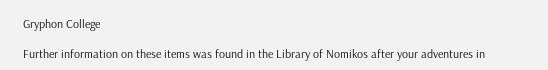Gryphon College

Further information on these items was found in the Library of Nomikos after your adventures in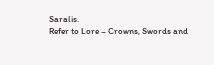Saralis.
Refer to Lore – Crowns, Swords and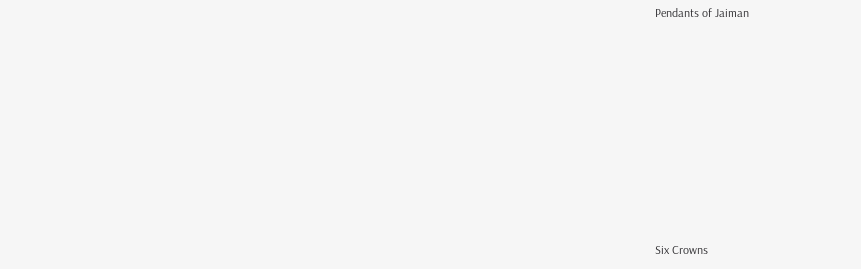Pendants of Jaiman










Six Crowns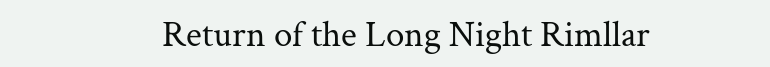Return of the Long Night Rimllar